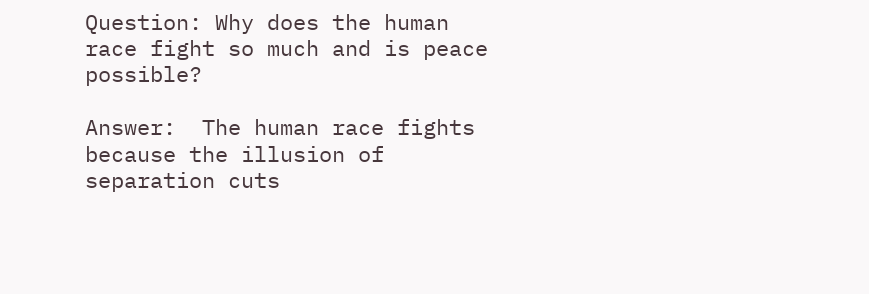Question: Why does the human race fight so much and is peace possible?

Answer:  The human race fights because the illusion of separation cuts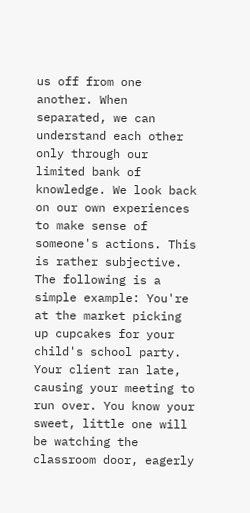us off from one another. When separated, we can understand each other only through our limited bank of knowledge. We look back on our own experiences to make sense of someone's actions. This is rather subjective. The following is a simple example: You're at the market picking up cupcakes for your child's school party. Your client ran late, causing your meeting to run over. You know your sweet, little one will be watching the classroom door, eagerly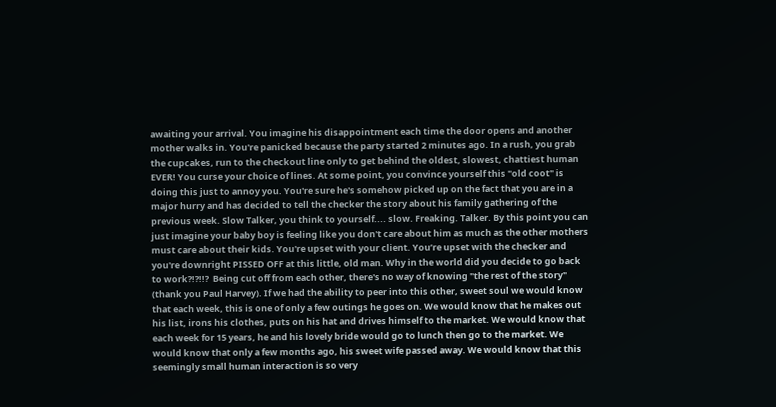awaiting your arrival. You imagine his disappointment each time the door opens and another mother walks in. You're panicked because the party started 2 minutes ago. In a rush, you grab the cupcakes, run to the checkout line only to get behind the oldest, slowest, chattiest human EVER! You curse your choice of lines. At some point, you convince yourself this "old coot" is doing this just to annoy you. You're sure he's somehow picked up on the fact that you are in a major hurry and has decided to tell the checker the story about his family gathering of the previous week. Slow Talker, you think to yourself.... slow. Freaking. Talker. By this point you can just imagine your baby boy is feeling like you don't care about him as much as the other mothers must care about their kids. You're upset with your client. You’re upset with the checker and you're downright PISSED OFF at this little, old man. Why in the world did you decide to go back to work?!?!!?  Being cut off from each other, there's no way of knowing "the rest of the story" (thank you Paul Harvey). If we had the ability to peer into this other, sweet soul we would know that each week, this is one of only a few outings he goes on. We would know that he makes out his list, irons his clothes, puts on his hat and drives himself to the market. We would know that each week for 15 years, he and his lovely bride would go to lunch then go to the market. We would know that only a few months ago, his sweet wife passed away. We would know that this seemingly small human interaction is so very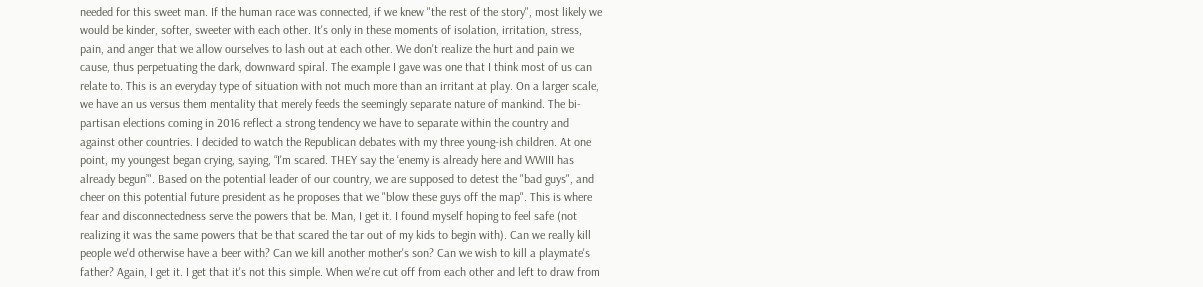needed for this sweet man. If the human race was connected, if we knew "the rest of the story", most likely we would be kinder, softer, sweeter with each other. It's only in these moments of isolation, irritation, stress, pain, and anger that we allow ourselves to lash out at each other. We don't realize the hurt and pain we cause, thus perpetuating the dark, downward spiral. The example I gave was one that I think most of us can relate to. This is an everyday type of situation with not much more than an irritant at play. On a larger scale, we have an us versus them mentality that merely feeds the seemingly separate nature of mankind. The bi-partisan elections coming in 2016 reflect a strong tendency we have to separate within the country and against other countries. I decided to watch the Republican debates with my three young-ish children. At one point, my youngest began crying, saying, “I'm scared. THEY say the ‘enemy is already here and WWIII has already begun’". Based on the potential leader of our country, we are supposed to detest the "bad guys", and cheer on this potential future president as he proposes that we "blow these guys off the map". This is where fear and disconnectedness serve the powers that be. Man, I get it. I found myself hoping to feel safe (not realizing it was the same powers that be that scared the tar out of my kids to begin with). Can we really kill people we'd otherwise have a beer with? Can we kill another mother's son? Can we wish to kill a playmate's father? Again, I get it. I get that it's not this simple. When we're cut off from each other and left to draw from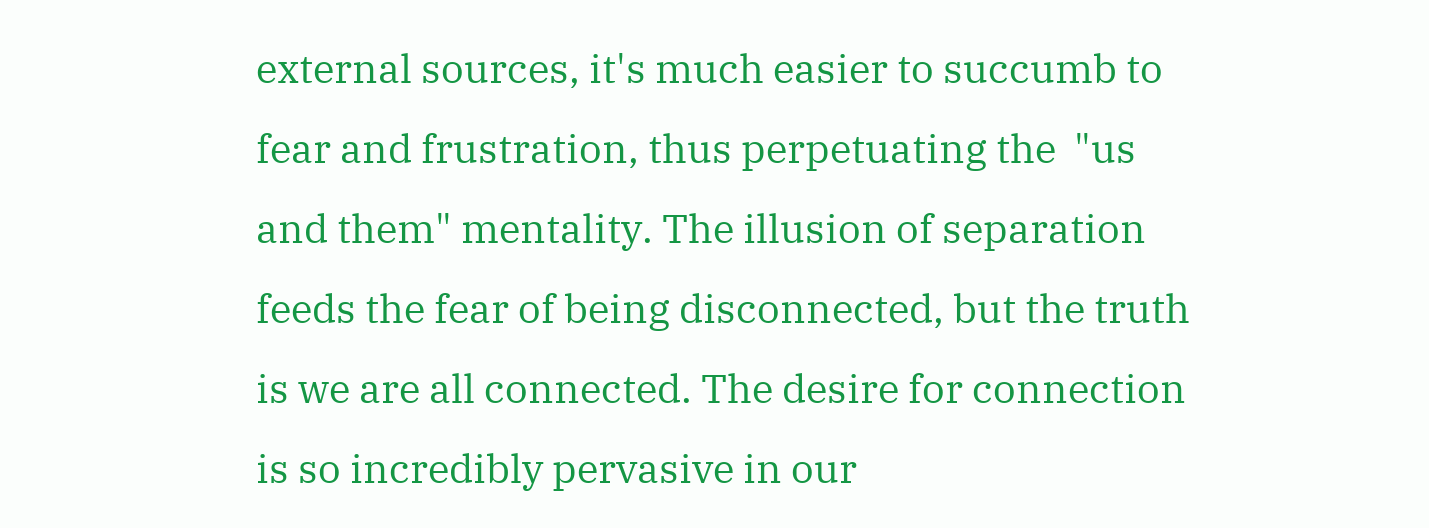external sources, it's much easier to succumb to fear and frustration, thus perpetuating the  "us and them" mentality. The illusion of separation feeds the fear of being disconnected, but the truth is we are all connected. The desire for connection is so incredibly pervasive in our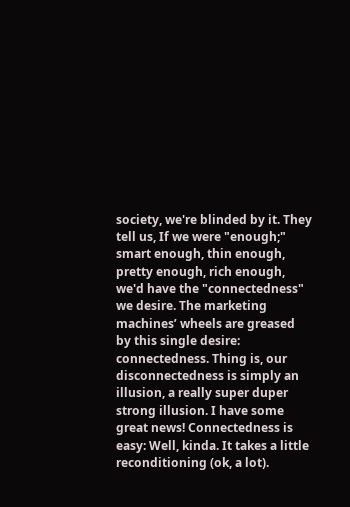society, we're blinded by it. They tell us, If we were "enough;" smart enough, thin enough, pretty enough, rich enough, we'd have the "connectedness" we desire. The marketing machines’ wheels are greased by this single desire: connectedness. Thing is, our disconnectedness is simply an illusion, a really super duper strong illusion. I have some great news! Connectedness is easy: Well, kinda. It takes a little reconditioning (ok, a lot).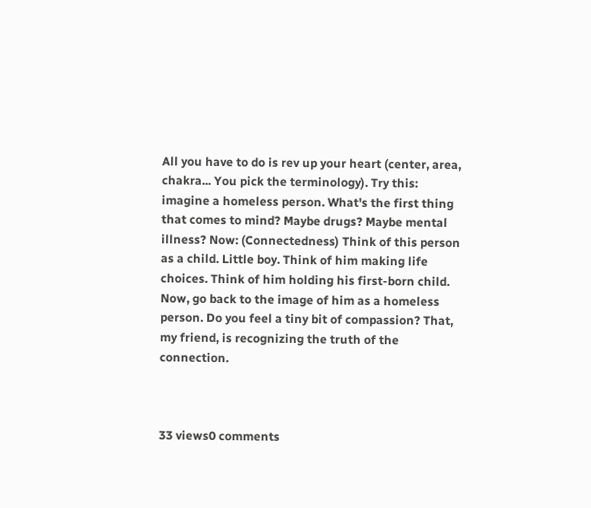All you have to do is rev up your heart (center, area, chakra... You pick the terminology). Try this: imagine a homeless person. What's the first thing that comes to mind? Maybe drugs? Maybe mental illness? Now: (Connectedness) Think of this person as a child. Little boy. Think of him making life choices. Think of him holding his first-born child. Now, go back to the image of him as a homeless person. Do you feel a tiny bit of compassion? That, my friend, is recognizing the truth of the connection.



33 views0 comments